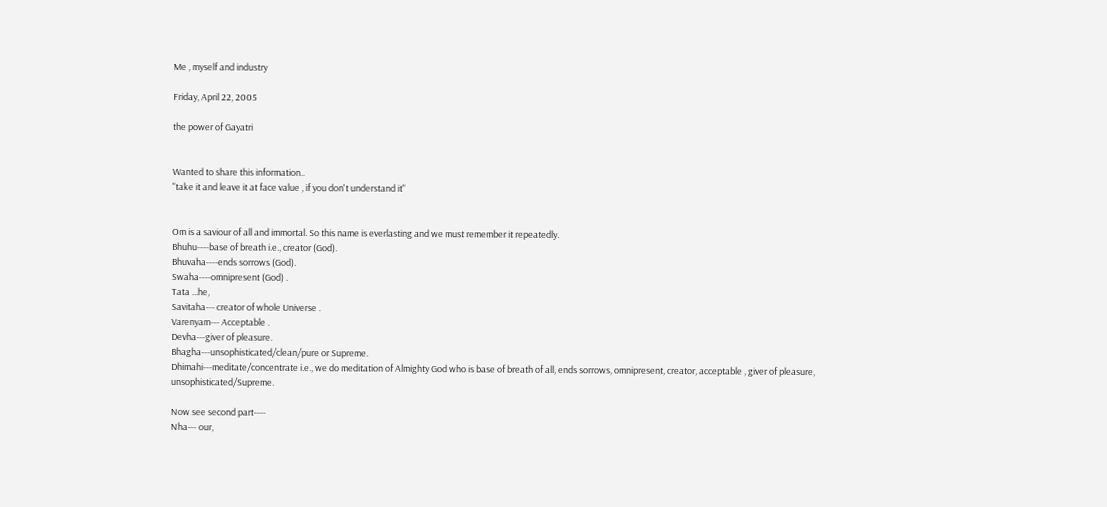Me , myself and industry

Friday, April 22, 2005

the power of Gayatri


Wanted to share this information..
"take it and leave it at face value , if you don't understand it"


Om is a saviour of all and immortal. So this name is everlasting and we must remember it repeatedly.
Bhuhu----base of breath i.e., creator (God).
Bhuvaha----ends sorrows (God).
Swaha----omnipresent (God) .
Tata ...he,
Savitaha--- creator of whole Universe .
Varenyam--- Acceptable .
Devha---giver of pleasure.
Bhagha---unsophisticated/clean/pure or Supreme.
Dhimahi---meditate/concentrate i.e., we do meditation of Almighty God who is base of breath of all, ends sorrows, omnipresent, creator, acceptable , giver of pleasure, unsophisticated/Supreme.

Now see second part----
Nha--- our,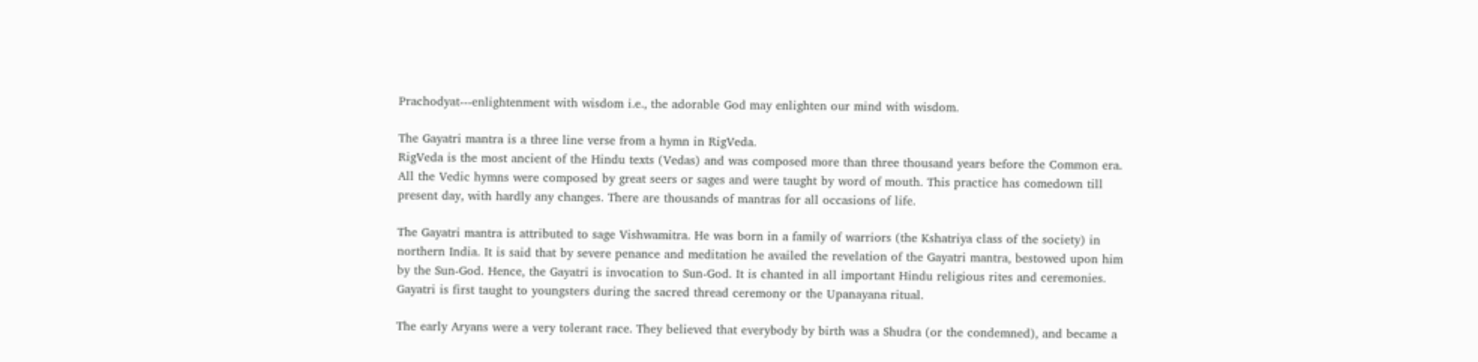Prachodyat---enlightenment with wisdom i.e., the adorable God may enlighten our mind with wisdom.

The Gayatri mantra is a three line verse from a hymn in RigVeda.
RigVeda is the most ancient of the Hindu texts (Vedas) and was composed more than three thousand years before the Common era. All the Vedic hymns were composed by great seers or sages and were taught by word of mouth. This practice has comedown till present day, with hardly any changes. There are thousands of mantras for all occasions of life.

The Gayatri mantra is attributed to sage Vishwamitra. He was born in a family of warriors (the Kshatriya class of the society) in northern India. It is said that by severe penance and meditation he availed the revelation of the Gayatri mantra, bestowed upon him by the Sun-God. Hence, the Gayatri is invocation to Sun-God. It is chanted in all important Hindu religious rites and ceremonies. Gayatri is first taught to youngsters during the sacred thread ceremony or the Upanayana ritual.

The early Aryans were a very tolerant race. They believed that everybody by birth was a Shudra (or the condemned), and became a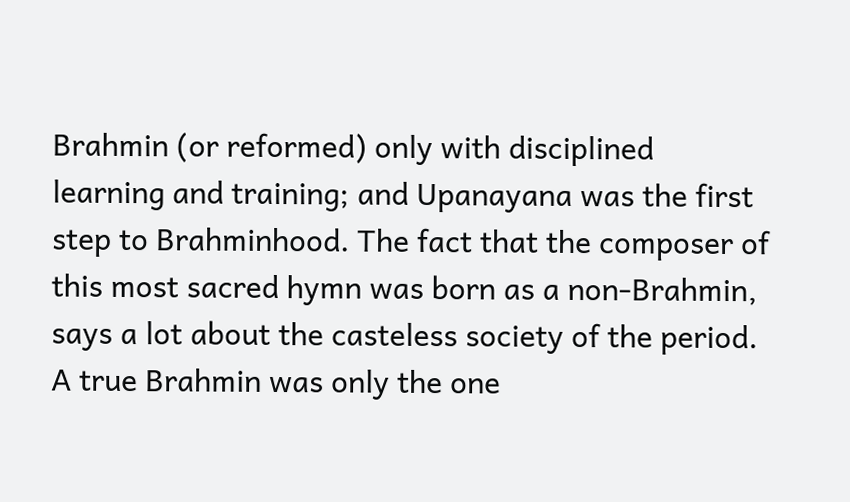Brahmin (or reformed) only with disciplined learning and training; and Upanayana was the first step to Brahminhood. The fact that the composer of this most sacred hymn was born as a non-Brahmin, says a lot about the casteless society of the period. A true Brahmin was only the one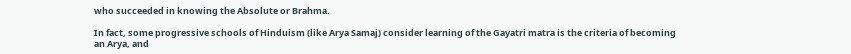who succeeded in knowing the Absolute or Brahma.

In fact, some progressive schools of Hinduism (like Arya Samaj) consider learning of the Gayatri matra is the criteria of becoming an Arya, and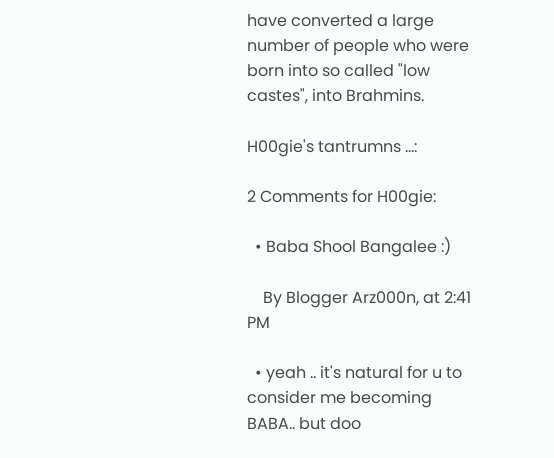have converted a large number of people who were born into so called "low castes", into Brahmins.

H00gie's tantrumns ...:

2 Comments for H00gie:

  • Baba Shool Bangalee :)

    By Blogger Arz000n, at 2:41 PM

  • yeah .. it's natural for u to consider me becoming BABA.. but doo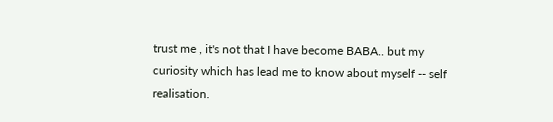trust me , it's not that I have become BABA.. but my curiosity which has lead me to know about myself -- self realisation.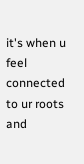it's when u feel connected to ur roots and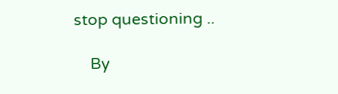stop questioning ..

    By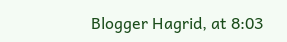Blogger Hagrid, at 8:03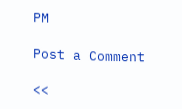PM

Post a Comment

<<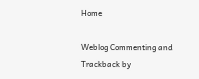Home

Weblog Commenting and Trackback by